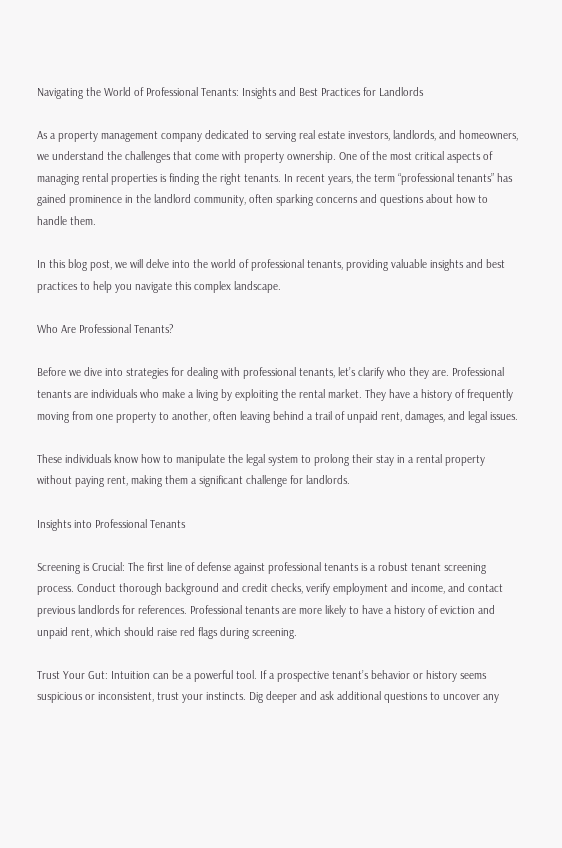Navigating the World of Professional Tenants: Insights and Best Practices for Landlords

As a property management company dedicated to serving real estate investors, landlords, and homeowners, we understand the challenges that come with property ownership. One of the most critical aspects of managing rental properties is finding the right tenants. In recent years, the term “professional tenants” has gained prominence in the landlord community, often sparking concerns and questions about how to handle them.

In this blog post, we will delve into the world of professional tenants, providing valuable insights and best practices to help you navigate this complex landscape.

Who Are Professional Tenants?

Before we dive into strategies for dealing with professional tenants, let’s clarify who they are. Professional tenants are individuals who make a living by exploiting the rental market. They have a history of frequently moving from one property to another, often leaving behind a trail of unpaid rent, damages, and legal issues.

These individuals know how to manipulate the legal system to prolong their stay in a rental property without paying rent, making them a significant challenge for landlords.

Insights into Professional Tenants

Screening is Crucial: The first line of defense against professional tenants is a robust tenant screening process. Conduct thorough background and credit checks, verify employment and income, and contact previous landlords for references. Professional tenants are more likely to have a history of eviction and unpaid rent, which should raise red flags during screening.

Trust Your Gut: Intuition can be a powerful tool. If a prospective tenant’s behavior or history seems suspicious or inconsistent, trust your instincts. Dig deeper and ask additional questions to uncover any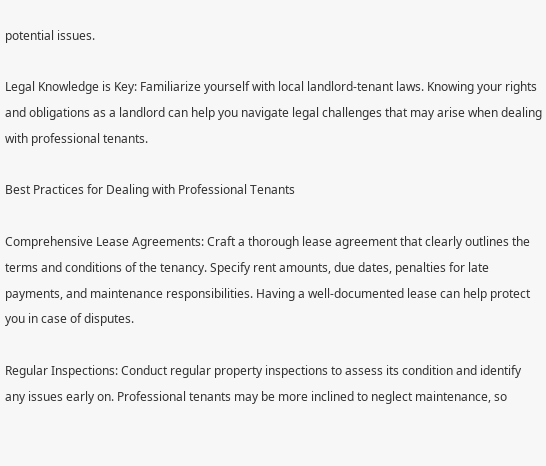potential issues.

Legal Knowledge is Key: Familiarize yourself with local landlord-tenant laws. Knowing your rights and obligations as a landlord can help you navigate legal challenges that may arise when dealing with professional tenants.

Best Practices for Dealing with Professional Tenants

Comprehensive Lease Agreements: Craft a thorough lease agreement that clearly outlines the terms and conditions of the tenancy. Specify rent amounts, due dates, penalties for late payments, and maintenance responsibilities. Having a well-documented lease can help protect you in case of disputes.

Regular Inspections: Conduct regular property inspections to assess its condition and identify any issues early on. Professional tenants may be more inclined to neglect maintenance, so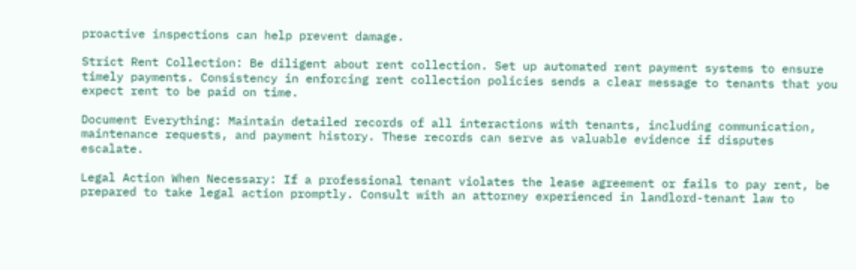proactive inspections can help prevent damage.

Strict Rent Collection: Be diligent about rent collection. Set up automated rent payment systems to ensure timely payments. Consistency in enforcing rent collection policies sends a clear message to tenants that you expect rent to be paid on time.

Document Everything: Maintain detailed records of all interactions with tenants, including communication, maintenance requests, and payment history. These records can serve as valuable evidence if disputes escalate.

Legal Action When Necessary: If a professional tenant violates the lease agreement or fails to pay rent, be prepared to take legal action promptly. Consult with an attorney experienced in landlord-tenant law to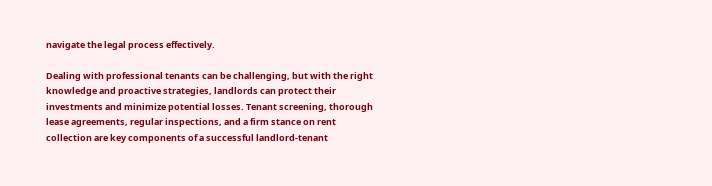navigate the legal process effectively.

Dealing with professional tenants can be challenging, but with the right knowledge and proactive strategies, landlords can protect their investments and minimize potential losses. Tenant screening, thorough lease agreements, regular inspections, and a firm stance on rent collection are key components of a successful landlord-tenant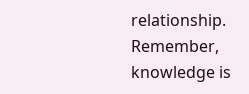relationship. Remember, knowledge is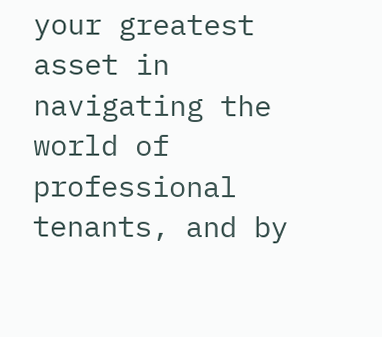your greatest asset in navigating the world of professional tenants, and by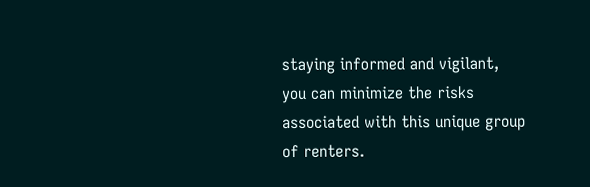staying informed and vigilant, you can minimize the risks associated with this unique group of renters.